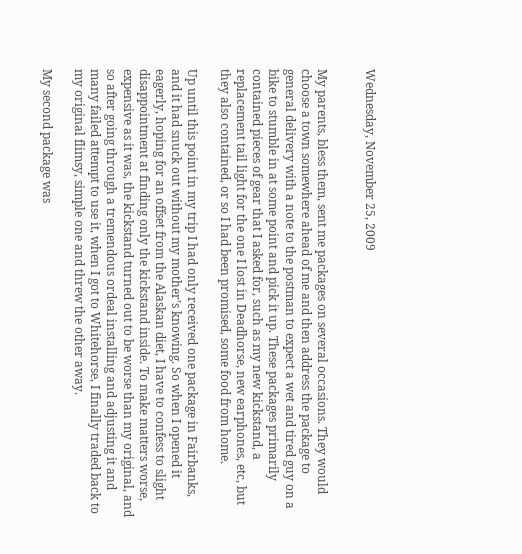Wednesday, November 25, 2009


My parents, bless them, sent me packages on several occasions. They would choose a town somewhere ahead of me and then address the package to general delivery with a note to the postman to expect a wet and tired guy on a bike to stumble in at some point and pick it up. These packages primarily contained pieces of gear that I asked for, such as my new kickstand, a replacement tail light for the one I lost in Deadhorse, new earphones, etc, but they also contained, or so I had been promised, some food from home.

Up until this point in my trip I had only received one package in Fairbanks, and it had snuck out without my mother’s knowing. So when I opened it eagerly, hoping for an offset from the Alaskan diet, I have to confess to slight disappointment at finding only the kickstand inside. To make matters worse, expensive as it was, the kickstand turned out to be worse than my original, and so after going through a tremendous ordeal installing and adjusting it and many failed attempt to use it, when I got to Whitehorse, I finally traded back to my original flimsy, simple one and threw the other away.

My second package was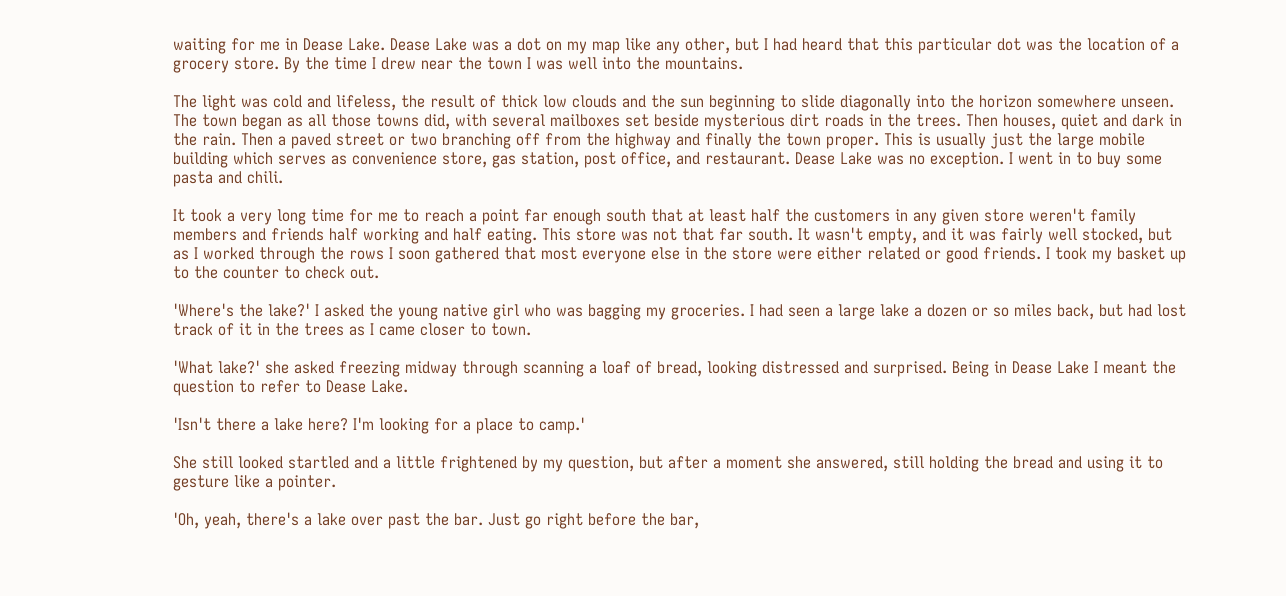waiting for me in Dease Lake. Dease Lake was a dot on my map like any other, but I had heard that this particular dot was the location of a grocery store. By the time I drew near the town I was well into the mountains.

The light was cold and lifeless, the result of thick low clouds and the sun beginning to slide diagonally into the horizon somewhere unseen. The town began as all those towns did, with several mailboxes set beside mysterious dirt roads in the trees. Then houses, quiet and dark in the rain. Then a paved street or two branching off from the highway and finally the town proper. This is usually just the large mobile building which serves as convenience store, gas station, post office, and restaurant. Dease Lake was no exception. I went in to buy some pasta and chili.

It took a very long time for me to reach a point far enough south that at least half the customers in any given store weren't family members and friends half working and half eating. This store was not that far south. It wasn't empty, and it was fairly well stocked, but as I worked through the rows I soon gathered that most everyone else in the store were either related or good friends. I took my basket up to the counter to check out.

'Where's the lake?' I asked the young native girl who was bagging my groceries. I had seen a large lake a dozen or so miles back, but had lost track of it in the trees as I came closer to town.

'What lake?' she asked freezing midway through scanning a loaf of bread, looking distressed and surprised. Being in Dease Lake I meant the question to refer to Dease Lake.

'Isn't there a lake here? I'm looking for a place to camp.'

She still looked startled and a little frightened by my question, but after a moment she answered, still holding the bread and using it to gesture like a pointer.

'Oh, yeah, there's a lake over past the bar. Just go right before the bar,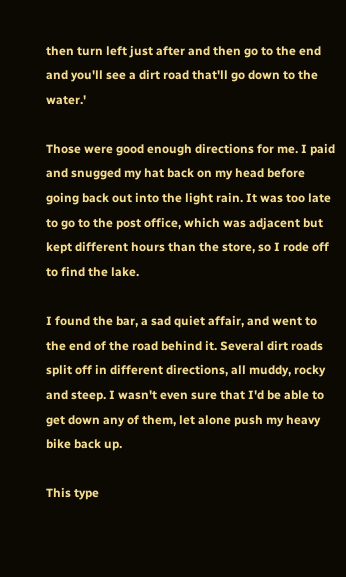then turn left just after and then go to the end and you'll see a dirt road that'll go down to the water.'

Those were good enough directions for me. I paid and snugged my hat back on my head before going back out into the light rain. It was too late to go to the post office, which was adjacent but kept different hours than the store, so I rode off to find the lake.

I found the bar, a sad quiet affair, and went to the end of the road behind it. Several dirt roads split off in different directions, all muddy, rocky and steep. I wasn't even sure that I'd be able to get down any of them, let alone push my heavy bike back up.

This type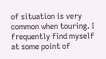of situation is very common when touring. I frequently find myself at some point of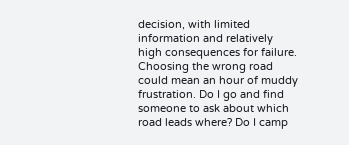decision, with limited information and relatively high consequences for failure. Choosing the wrong road could mean an hour of muddy frustration. Do I go and find someone to ask about which road leads where? Do I camp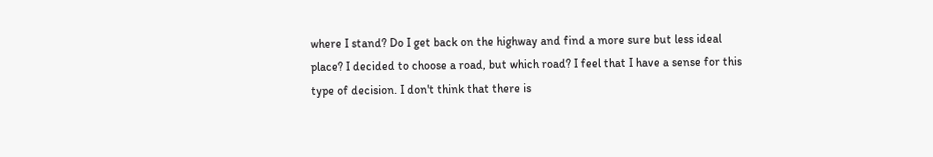where I stand? Do I get back on the highway and find a more sure but less ideal place? I decided to choose a road, but which road? I feel that I have a sense for this type of decision. I don't think that there is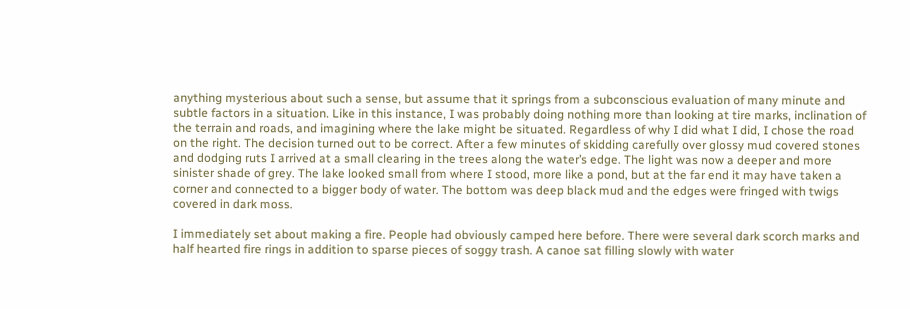anything mysterious about such a sense, but assume that it springs from a subconscious evaluation of many minute and subtle factors in a situation. Like in this instance, I was probably doing nothing more than looking at tire marks, inclination of the terrain and roads, and imagining where the lake might be situated. Regardless of why I did what I did, I chose the road on the right. The decision turned out to be correct. After a few minutes of skidding carefully over glossy mud covered stones and dodging ruts I arrived at a small clearing in the trees along the water’s edge. The light was now a deeper and more sinister shade of grey. The lake looked small from where I stood, more like a pond, but at the far end it may have taken a corner and connected to a bigger body of water. The bottom was deep black mud and the edges were fringed with twigs covered in dark moss.

I immediately set about making a fire. People had obviously camped here before. There were several dark scorch marks and half hearted fire rings in addition to sparse pieces of soggy trash. A canoe sat filling slowly with water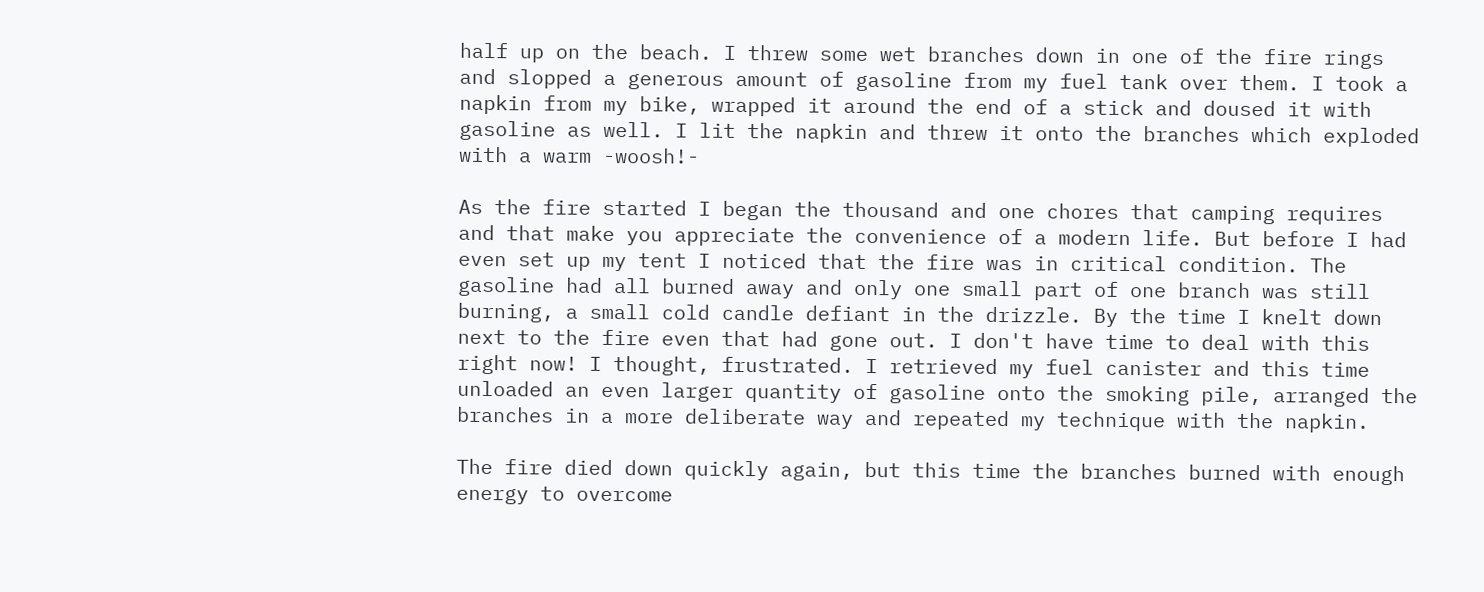half up on the beach. I threw some wet branches down in one of the fire rings and slopped a generous amount of gasoline from my fuel tank over them. I took a napkin from my bike, wrapped it around the end of a stick and doused it with gasoline as well. I lit the napkin and threw it onto the branches which exploded with a warm -woosh!-

As the fire started I began the thousand and one chores that camping requires and that make you appreciate the convenience of a modern life. But before I had even set up my tent I noticed that the fire was in critical condition. The gasoline had all burned away and only one small part of one branch was still burning, a small cold candle defiant in the drizzle. By the time I knelt down next to the fire even that had gone out. I don't have time to deal with this right now! I thought, frustrated. I retrieved my fuel canister and this time unloaded an even larger quantity of gasoline onto the smoking pile, arranged the branches in a more deliberate way and repeated my technique with the napkin.

The fire died down quickly again, but this time the branches burned with enough energy to overcome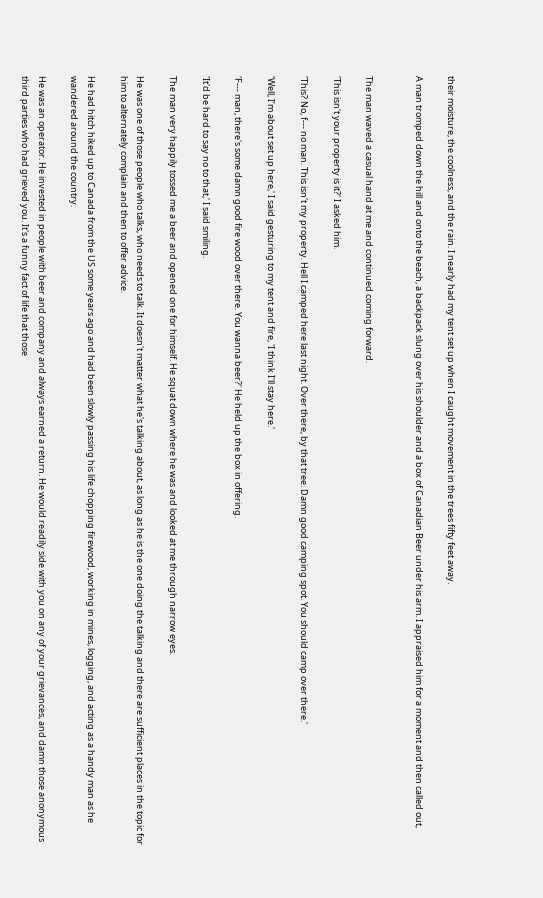their moisture, the coolness, and the rain. I nearly had my tent set up when I caught movement in the trees fifty feet away.

A man tromped down the hill and onto the beach, a backpack slung over his shoulder and a box of Canadian Beer under his arm. I appraised him for a moment and then called out,


The man waved a casual hand at me and continued coming forward.

'This isn't your property is it?' I asked him.

'This? No, f--- no man. This isn't my property. Hell I camped here last night. Over there, by that tree. Damn good camping spot. You should camp over there.'

'Well, I’m about set up here,' I said gesturing to my tent and fire, 'I think I'll stay here.'

'F--- man, there's some damn good fire wood over there. You wanna beer?' He held up the box in offering.

'It'd be hard to say no to that,' I said smiling.

The man very happily tossed me a beer and opened one for himself. He squat down where he was and looked at me through narrow eyes.

He was one of those people who talks, who needs to talk. It doesn't matter what he's talking about, as long as he is the one doing the talking and there are sufficient places in the topic for him to alternately complain and then to offer advice.

He had hitch hiked up to Canada from the US some years ago and had been slowly passing his life chopping firewood, working in mines, logging, and acting as a handy man as he wandered around the country.

He was an operator. He invested in people with beer and company and always earned a return. He would readily side with you on any of your grievances, and damn those anonymous third parties who had grieved you. It's a funny fact of life that those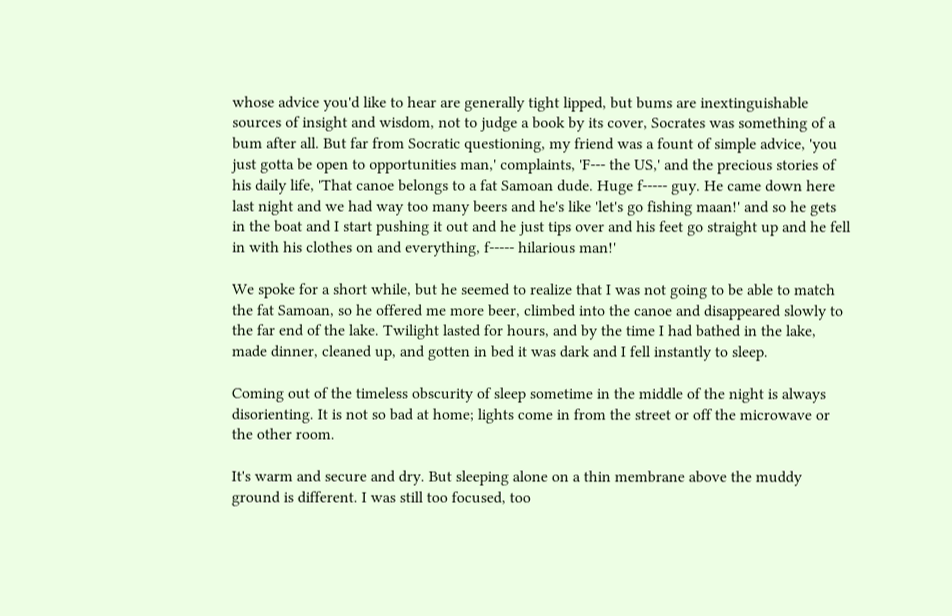whose advice you'd like to hear are generally tight lipped, but bums are inextinguishable sources of insight and wisdom, not to judge a book by its cover, Socrates was something of a bum after all. But far from Socratic questioning, my friend was a fount of simple advice, 'you just gotta be open to opportunities man,' complaints, 'F--- the US,' and the precious stories of his daily life, 'That canoe belongs to a fat Samoan dude. Huge f----- guy. He came down here last night and we had way too many beers and he's like 'let's go fishing maan!' and so he gets in the boat and I start pushing it out and he just tips over and his feet go straight up and he fell in with his clothes on and everything, f----- hilarious man!'

We spoke for a short while, but he seemed to realize that I was not going to be able to match the fat Samoan, so he offered me more beer, climbed into the canoe and disappeared slowly to the far end of the lake. Twilight lasted for hours, and by the time I had bathed in the lake, made dinner, cleaned up, and gotten in bed it was dark and I fell instantly to sleep.

Coming out of the timeless obscurity of sleep sometime in the middle of the night is always disorienting. It is not so bad at home; lights come in from the street or off the microwave or the other room.

It's warm and secure and dry. But sleeping alone on a thin membrane above the muddy ground is different. I was still too focused, too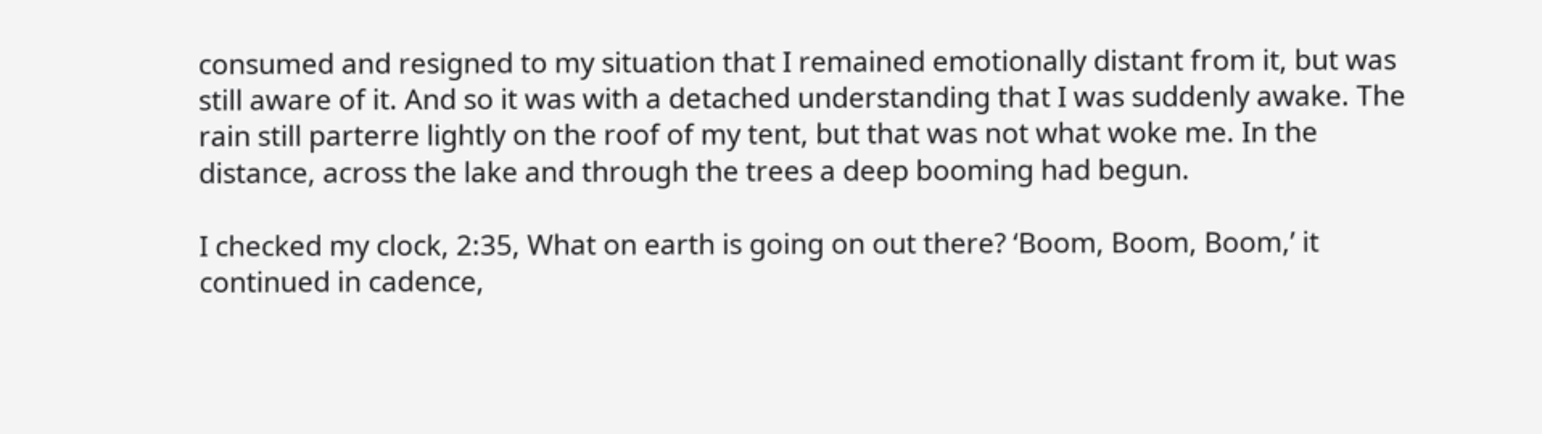consumed and resigned to my situation that I remained emotionally distant from it, but was still aware of it. And so it was with a detached understanding that I was suddenly awake. The rain still parterre lightly on the roof of my tent, but that was not what woke me. In the distance, across the lake and through the trees a deep booming had begun.

I checked my clock, 2:35, What on earth is going on out there? ‘Boom, Boom, Boom,’ it continued in cadence,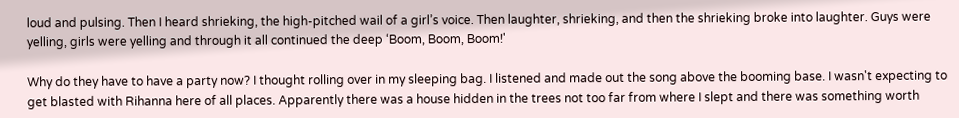loud and pulsing. Then I heard shrieking, the high-pitched wail of a girl’s voice. Then laughter, shrieking, and then the shrieking broke into laughter. Guys were yelling, girls were yelling and through it all continued the deep ‘Boom, Boom, Boom!'

Why do they have to have a party now? I thought rolling over in my sleeping bag. I listened and made out the song above the booming base. I wasn't expecting to get blasted with Rihanna here of all places. Apparently there was a house hidden in the trees not too far from where I slept and there was something worth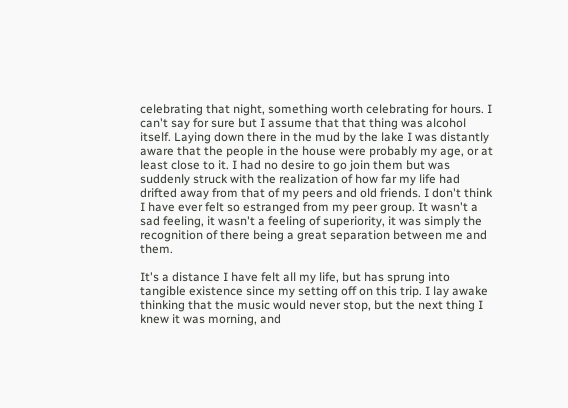celebrating that night, something worth celebrating for hours. I can't say for sure but I assume that that thing was alcohol itself. Laying down there in the mud by the lake I was distantly aware that the people in the house were probably my age, or at least close to it. I had no desire to go join them but was suddenly struck with the realization of how far my life had drifted away from that of my peers and old friends. I don't think I have ever felt so estranged from my peer group. It wasn't a sad feeling, it wasn't a feeling of superiority, it was simply the recognition of there being a great separation between me and them.

It's a distance I have felt all my life, but has sprung into tangible existence since my setting off on this trip. I lay awake thinking that the music would never stop, but the next thing I knew it was morning, and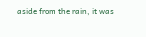aside from the rain, it was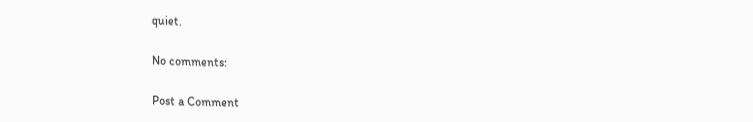quiet.

No comments:

Post a Comment